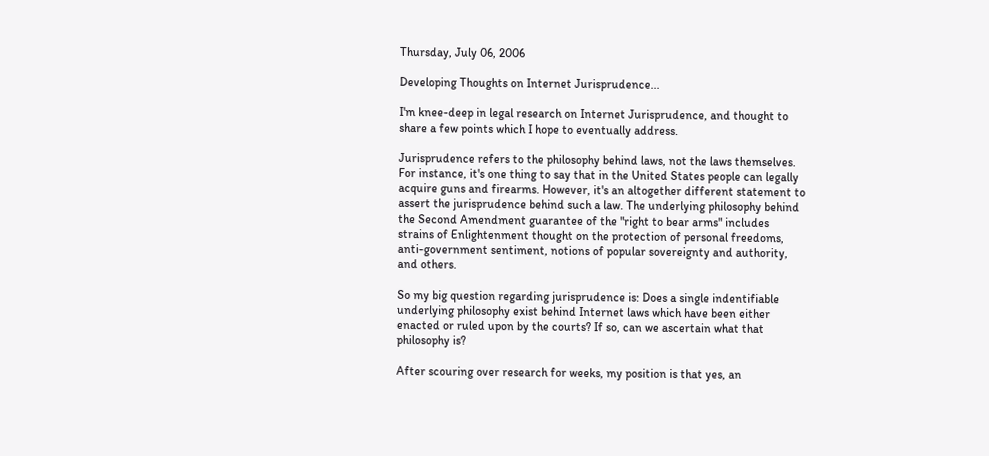Thursday, July 06, 2006

Developing Thoughts on Internet Jurisprudence...

I'm knee-deep in legal research on Internet Jurisprudence, and thought to share a few points which I hope to eventually address.

Jurisprudence refers to the philosophy behind laws, not the laws themselves. For instance, it's one thing to say that in the United States people can legally acquire guns and firearms. However, it's an altogether different statement to assert the jurisprudence behind such a law. The underlying philosophy behind the Second Amendment guarantee of the "right to bear arms" includes strains of Enlightenment thought on the protection of personal freedoms, anti-government sentiment, notions of popular sovereignty and authority, and others.

So my big question regarding jurisprudence is: Does a single indentifiable underlying philosophy exist behind Internet laws which have been either enacted or ruled upon by the courts? If so, can we ascertain what that philosophy is?

After scouring over research for weeks, my position is that yes, an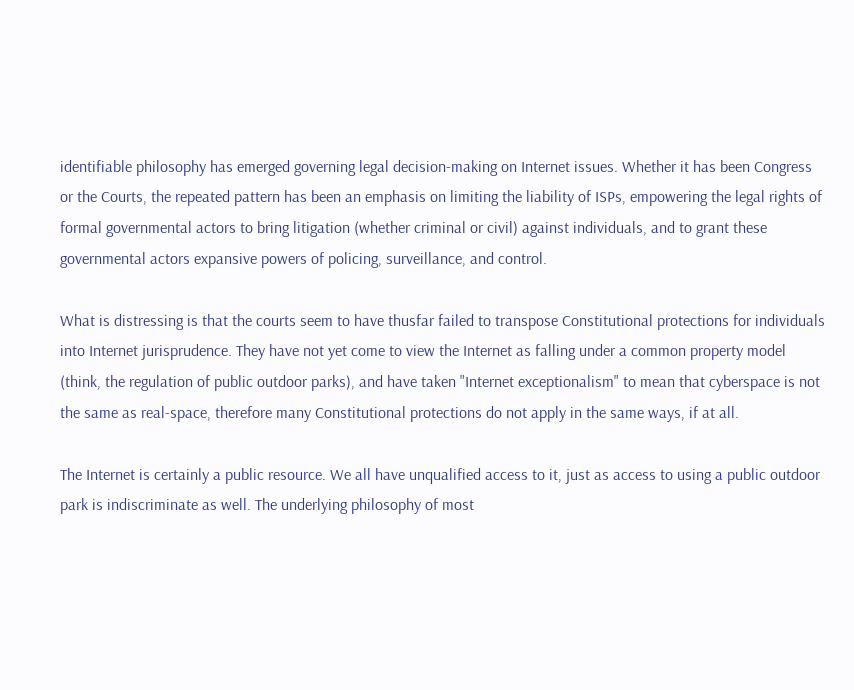identifiable philosophy has emerged governing legal decision-making on Internet issues. Whether it has been Congress or the Courts, the repeated pattern has been an emphasis on limiting the liability of ISPs, empowering the legal rights of formal governmental actors to bring litigation (whether criminal or civil) against individuals, and to grant these governmental actors expansive powers of policing, surveillance, and control.

What is distressing is that the courts seem to have thusfar failed to transpose Constitutional protections for individuals into Internet jurisprudence. They have not yet come to view the Internet as falling under a common property model (think, the regulation of public outdoor parks), and have taken "Internet exceptionalism" to mean that cyberspace is not the same as real-space, therefore many Constitutional protections do not apply in the same ways, if at all.

The Internet is certainly a public resource. We all have unqualified access to it, just as access to using a public outdoor park is indiscriminate as well. The underlying philosophy of most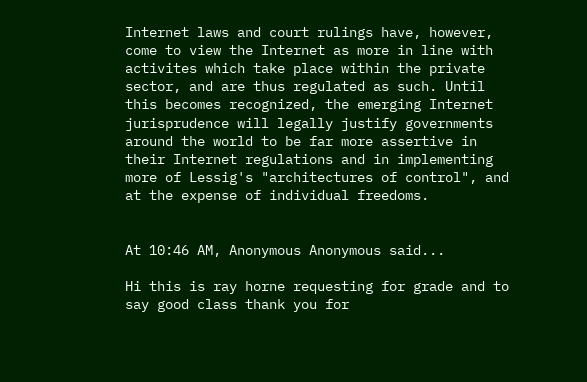Internet laws and court rulings have, however, come to view the Internet as more in line with activites which take place within the private sector, and are thus regulated as such. Until this becomes recognized, the emerging Internet jurisprudence will legally justify governments around the world to be far more assertive in their Internet regulations and in implementing more of Lessig's "architectures of control", and at the expense of individual freedoms.


At 10:46 AM, Anonymous Anonymous said...

Hi this is ray horne requesting for grade and to say good class thank you for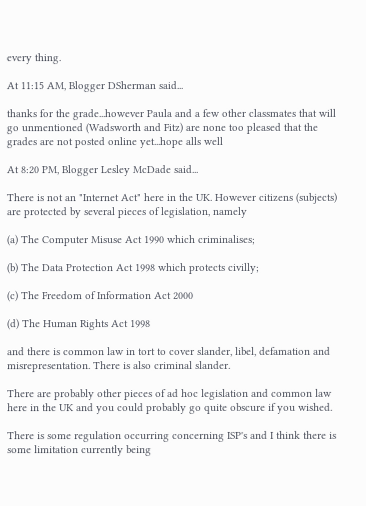every thing.

At 11:15 AM, Blogger DSherman said...

thanks for the grade...however Paula and a few other classmates that will go unmentioned (Wadsworth and Fitz) are none too pleased that the grades are not posted online yet...hope alls well

At 8:20 PM, Blogger Lesley McDade said...

There is not an "Internet Act" here in the UK. However citizens (subjects) are protected by several pieces of legislation, namely

(a) The Computer Misuse Act 1990 which criminalises;

(b) The Data Protection Act 1998 which protects civilly;

(c) The Freedom of Information Act 2000

(d) The Human Rights Act 1998

and there is common law in tort to cover slander, libel, defamation and misrepresentation. There is also criminal slander.

There are probably other pieces of ad hoc legislation and common law here in the UK and you could probably go quite obscure if you wished.

There is some regulation occurring concerning ISP's and I think there is some limitation currently being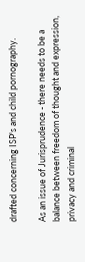drafted concerning ISP's and child pornography.

As an issue of Jurisprudence - there needs to be a balance between freedom of thought and expression, privacy and criminal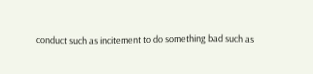conduct such as incitement to do something bad such as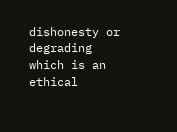dishonesty or degrading which is an ethical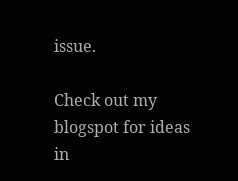issue.

Check out my blogspot for ideas in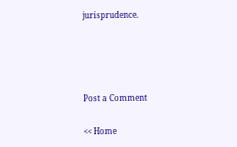jurisprudence.




Post a Comment

<< Home